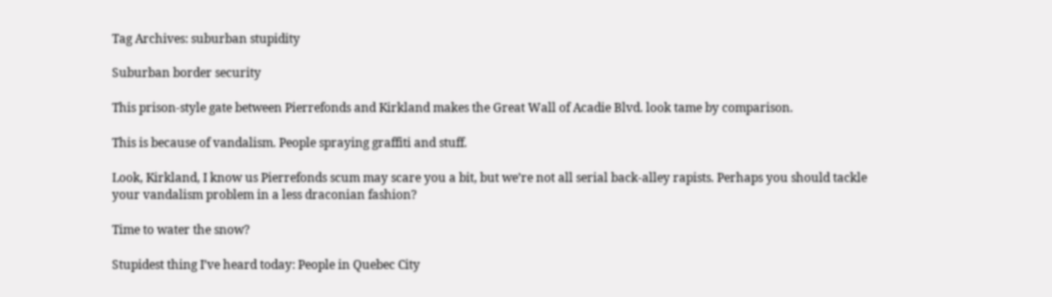Tag Archives: suburban stupidity

Suburban border security

This prison-style gate between Pierrefonds and Kirkland makes the Great Wall of Acadie Blvd. look tame by comparison.

This is because of vandalism. People spraying graffiti and stuff.

Look, Kirkland, I know us Pierrefonds scum may scare you a bit, but we’re not all serial back-alley rapists. Perhaps you should tackle your vandalism problem in a less draconian fashion?

Time to water the snow?

Stupidest thing I’ve heard today: People in Quebec City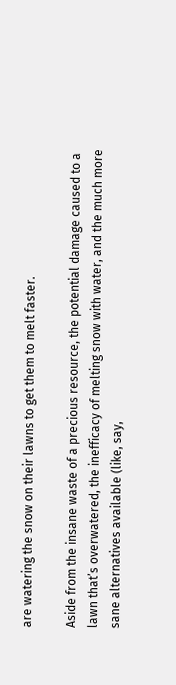are watering the snow on their lawns to get them to melt faster.

Aside from the insane waste of a precious resource, the potential damage caused to a lawn that’s overwatered, the inefficacy of melting snow with water, and the much more sane alternatives available (like, say,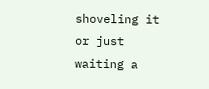shoveling it or just waiting a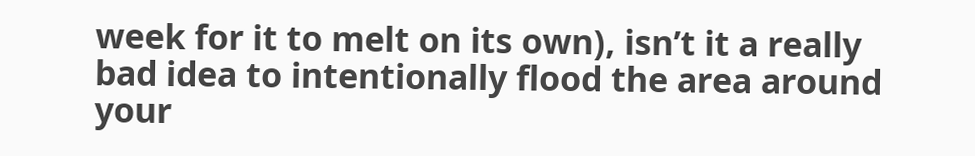week for it to melt on its own), isn’t it a really bad idea to intentionally flood the area around your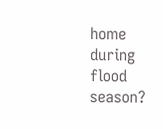home during flood season?